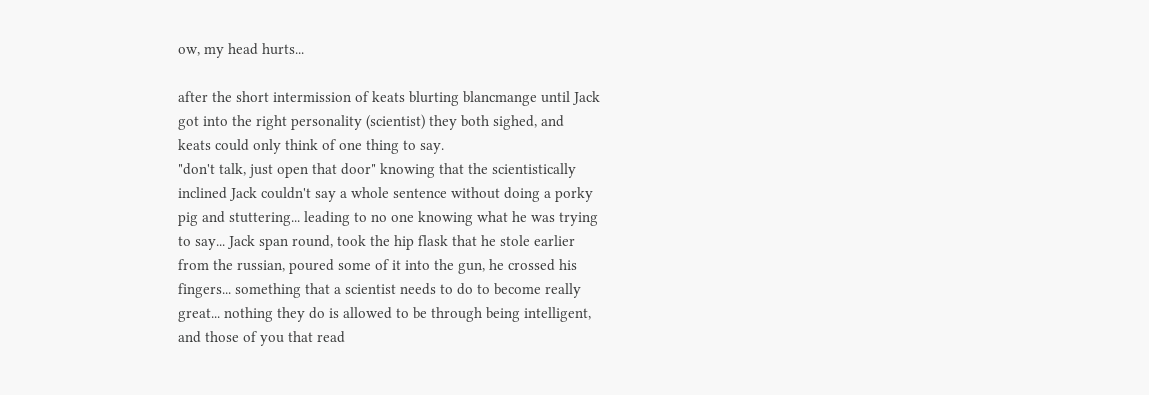ow, my head hurts...

after the short intermission of keats blurting blancmange until Jack
got into the right personality (scientist) they both sighed, and
keats could only think of one thing to say.
"don't talk, just open that door" knowing that the scientistically
inclined Jack couldn't say a whole sentence without doing a porky
pig and stuttering... leading to no one knowing what he was trying
to say... Jack span round, took the hip flask that he stole earlier
from the russian, poured some of it into the gun, he crossed his
fingers... something that a scientist needs to do to become really
great... nothing they do is allowed to be through being intelligent,
and those of you that read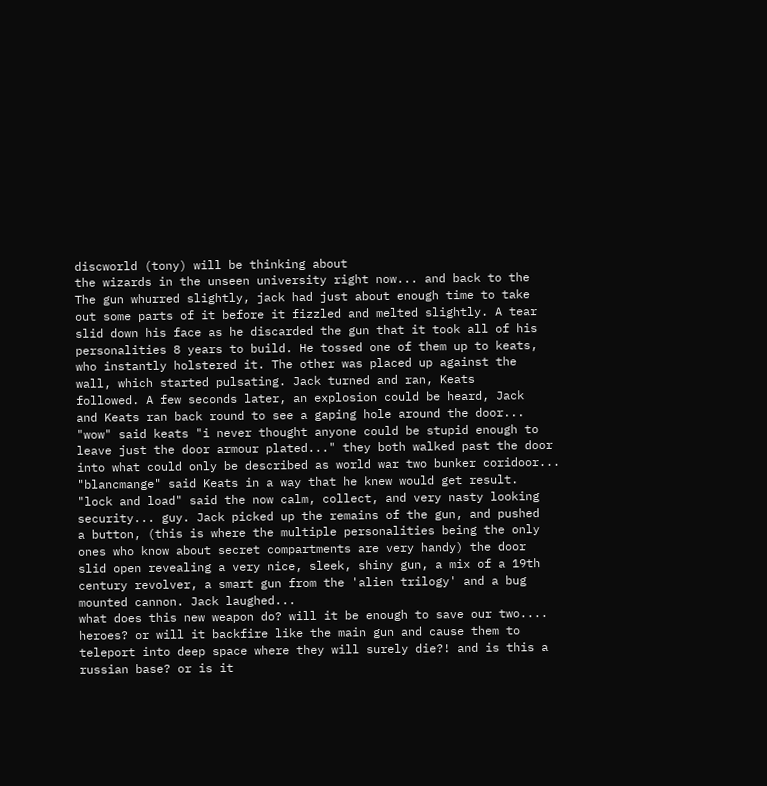discworld (tony) will be thinking about
the wizards in the unseen university right now... and back to the
The gun whurred slightly, jack had just about enough time to take
out some parts of it before it fizzled and melted slightly. A tear
slid down his face as he discarded the gun that it took all of his
personalities 8 years to build. He tossed one of them up to keats,
who instantly holstered it. The other was placed up against the
wall, which started pulsating. Jack turned and ran, Keats
followed. A few seconds later, an explosion could be heard, Jack
and Keats ran back round to see a gaping hole around the door...
"wow" said keats "i never thought anyone could be stupid enough to
leave just the door armour plated..." they both walked past the door
into what could only be described as world war two bunker coridoor...
"blancmange" said Keats in a way that he knew would get result.
"lock and load" said the now calm, collect, and very nasty looking
security... guy. Jack picked up the remains of the gun, and pushed
a button, (this is where the multiple personalities being the only
ones who know about secret compartments are very handy) the door
slid open revealing a very nice, sleek, shiny gun, a mix of a 19th
century revolver, a smart gun from the 'alien trilogy' and a bug
mounted cannon. Jack laughed...
what does this new weapon do? will it be enough to save our two....
heroes? or will it backfire like the main gun and cause them to
teleport into deep space where they will surely die?! and is this a
russian base? or is it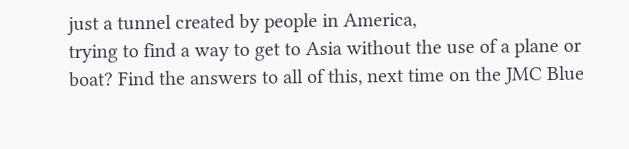just a tunnel created by people in America,
trying to find a way to get to Asia without the use of a plane or
boat? Find the answers to all of this, next time on the JMC Blue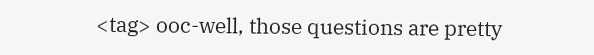<tag> ooc-well, those questions are pretty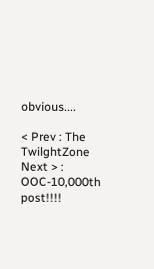obvious....

< Prev : The TwilghtZone Next > : OOC-10,000th post!!!!